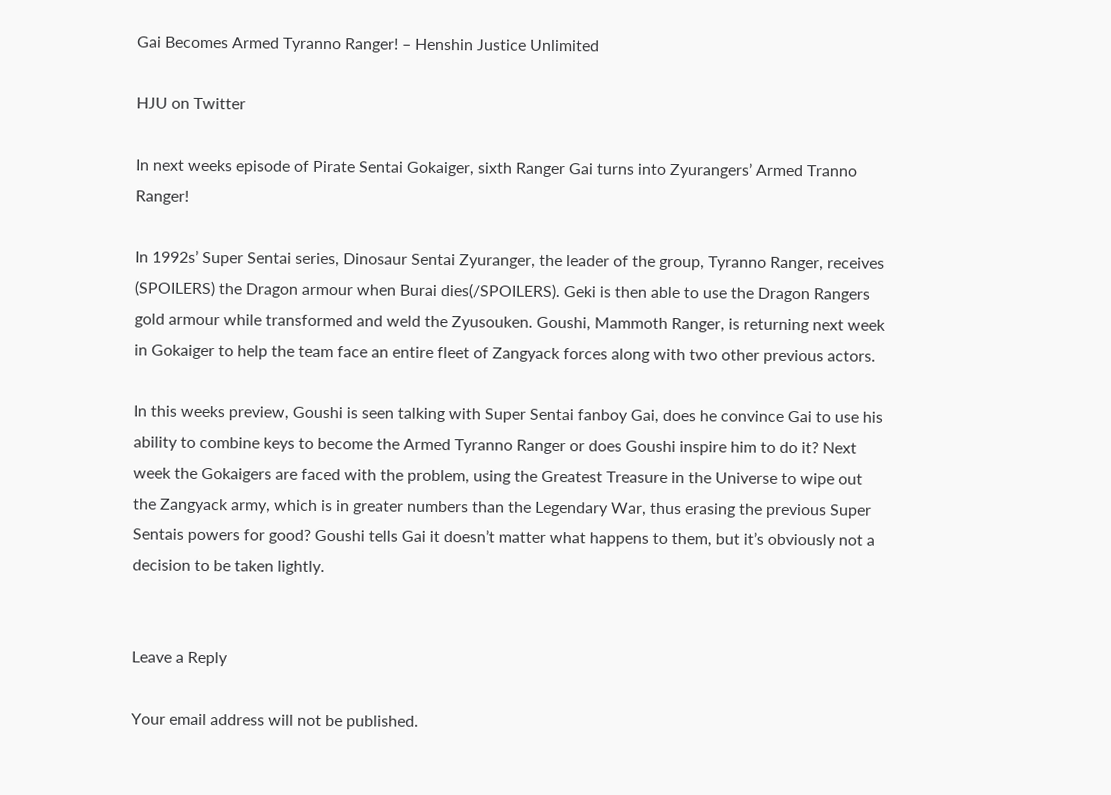Gai Becomes Armed Tyranno Ranger! – Henshin Justice Unlimited

HJU on Twitter

In next weeks episode of Pirate Sentai Gokaiger, sixth Ranger Gai turns into Zyurangers’ Armed Tranno Ranger!

In 1992s’ Super Sentai series, Dinosaur Sentai Zyuranger, the leader of the group, Tyranno Ranger, receives (SPOILERS) the Dragon armour when Burai dies(/SPOILERS). Geki is then able to use the Dragon Rangers gold armour while transformed and weld the Zyusouken. Goushi, Mammoth Ranger, is returning next week in Gokaiger to help the team face an entire fleet of Zangyack forces along with two other previous actors.

In this weeks preview, Goushi is seen talking with Super Sentai fanboy Gai, does he convince Gai to use his ability to combine keys to become the Armed Tyranno Ranger or does Goushi inspire him to do it? Next week the Gokaigers are faced with the problem, using the Greatest Treasure in the Universe to wipe out the Zangyack army, which is in greater numbers than the Legendary War, thus erasing the previous Super Sentais powers for good? Goushi tells Gai it doesn’t matter what happens to them, but it’s obviously not a decision to be taken lightly.


Leave a Reply

Your email address will not be published.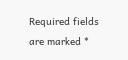Required fields are marked *